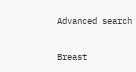Advanced search

Breast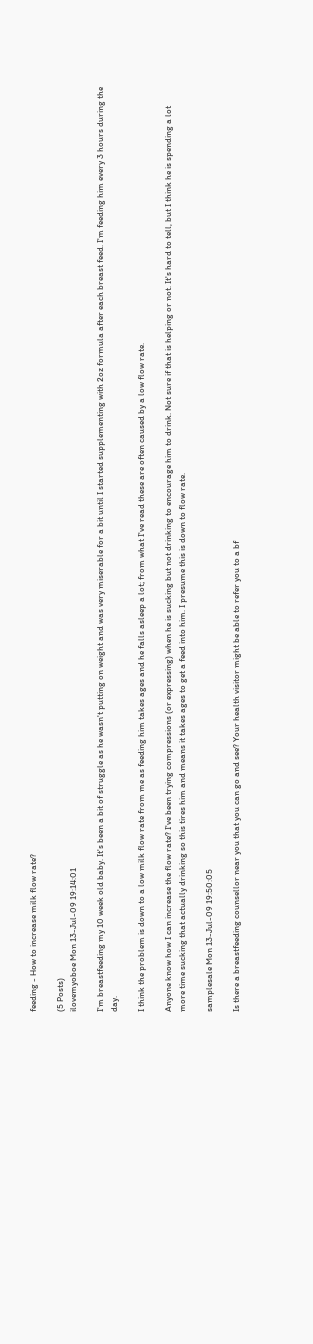feeding - How to increase milk flow rate?

(5 Posts)
ilovemyoboe Mon 13-Jul-09 19:14:01

I'm breastfeeding my 10 week old baby. It's been a bit of struggle as he wasn't putting on weight and was very miserable for a bit until I started supplementing with 2oz formula after each breast feed. I'm feeding him every 3 hours during the day.

I think the problem is down to a low milk flow rate from me as feeding him takes ages and he falls asleep a lot; from what I've read these are often caused by a low flow rate.

Anyone know how I can increase the flow rate? I've been trying compressions (or expressing) when he is sucking but not drinking to encourage him to drink. Not sure if that is helping or not. It's hard to tell, but I think he is spending a lot more time sucking that actually drinking so this tires him and means it takes ages to get a feed into him. I presume this is down to flow rate.

samplesale Mon 13-Jul-09 19:50:05

Is there a breastfeeding counsellor near you that you can go and see? Your health visitor might be able to refer you to a bf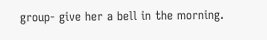group- give her a bell in the morning.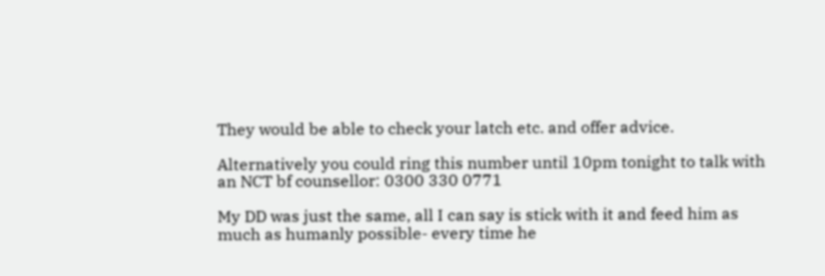They would be able to check your latch etc. and offer advice.

Alternatively you could ring this number until 10pm tonight to talk with an NCT bf counsellor: 0300 330 0771

My DD was just the same, all I can say is stick with it and feed him as much as humanly possible- every time he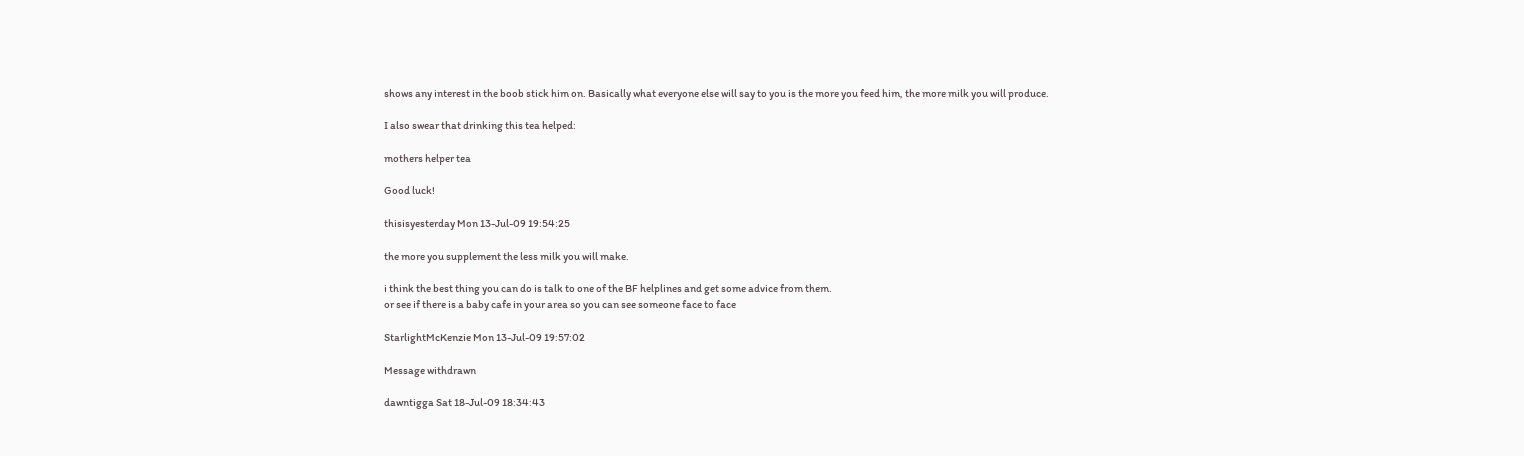shows any interest in the boob stick him on. Basically what everyone else will say to you is the more you feed him, the more milk you will produce.

I also swear that drinking this tea helped:

mothers helper tea

Good luck!

thisisyesterday Mon 13-Jul-09 19:54:25

the more you supplement the less milk you will make.

i think the best thing you can do is talk to one of the BF helplines and get some advice from them.
or see if there is a baby cafe in your area so you can see someone face to face

StarlightMcKenzie Mon 13-Jul-09 19:57:02

Message withdrawn

dawntigga Sat 18-Jul-09 18:34:43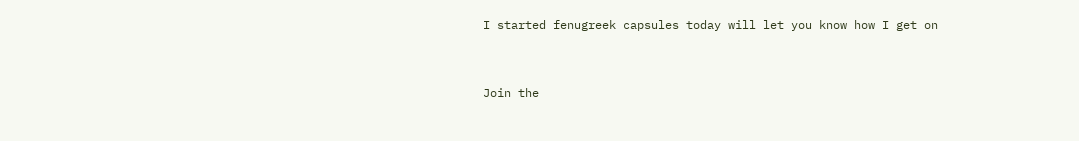I started fenugreek capsules today will let you know how I get on


Join the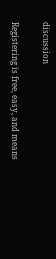discussion

Registering is free, easy, and means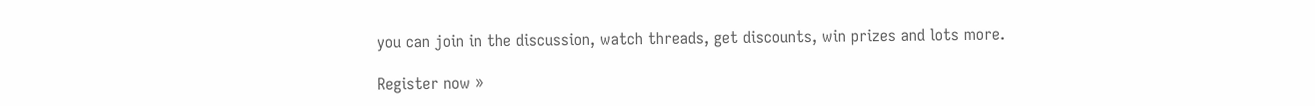you can join in the discussion, watch threads, get discounts, win prizes and lots more.

Register now »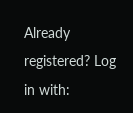Already registered? Log in with: